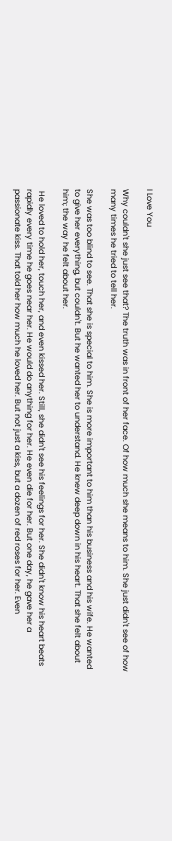I Love You

Why couldn't she just see that? The truth was in front of her face. Of how much she means to him. She just didn't see of how many times he tried to tell her.

She was too blind to see. That she is special to him. She is more important to him than his business and his wife. He wanted to give her everything, but couldn't. But he wanted her to understand. He knew deep down in his heart. That she felt about him; the way he felt about her.

 He loved to hold her, touch her, and even kissed her. Still, she didn't see his feelings for her. She didn't know his heart beats rapidly every time he goes near her. He would do anything for her. He even die for her. But one day, he gave her a passionate kiss. That told her how much he loved her. But not just a kiss, but a dozen of red roses for her. Even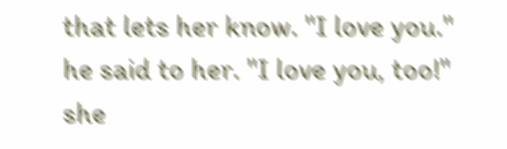that lets her know. "I love you." he said to her. "I love you, too!" she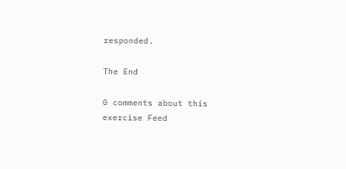responded.

The End

0 comments about this exercise Feed